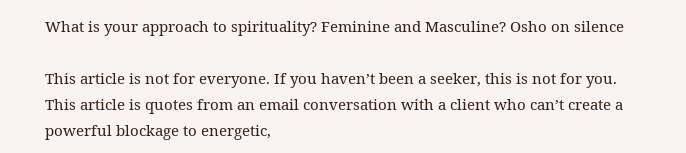What is your approach to spirituality? Feminine and Masculine? Osho on silence

This article is not for everyone. If you haven’t been a seeker, this is not for you. This article is quotes from an email conversation with a client who can’t create a powerful blockage to energetic,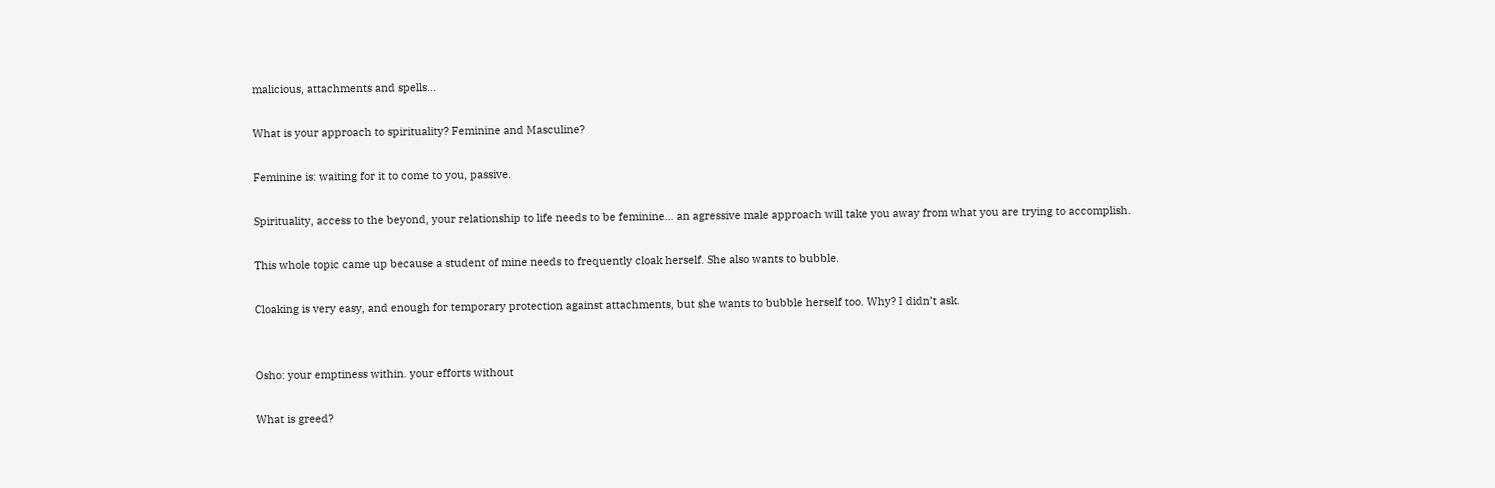malicious, attachments and spells…

What is your approach to spirituality? Feminine and Masculine?

Feminine is: waiting for it to come to you, passive.

Spirituality, access to the beyond, your relationship to life needs to be feminine… an agressive male approach will take you away from what you are trying to accomplish.

This whole topic came up because a student of mine needs to frequently cloak herself. She also wants to bubble.

Cloaking is very easy, and enough for temporary protection against attachments, but she wants to bubble herself too. Why? I didn’t ask.


Osho: your emptiness within. your efforts without

What is greed?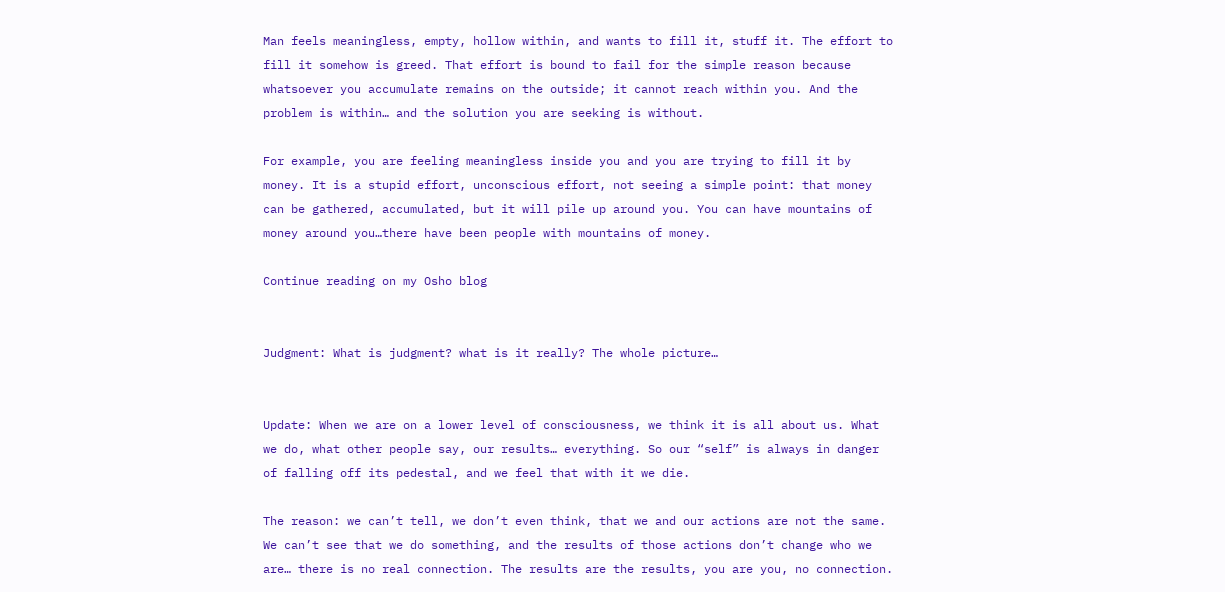Man feels meaningless, empty, hollow within, and wants to fill it, stuff it. The effort to fill it somehow is greed. That effort is bound to fail for the simple reason because whatsoever you accumulate remains on the outside; it cannot reach within you. And the problem is within… and the solution you are seeking is without.

For example, you are feeling meaningless inside you and you are trying to fill it by money. It is a stupid effort, unconscious effort, not seeing a simple point: that money can be gathered, accumulated, but it will pile up around you. You can have mountains of money around you…there have been people with mountains of money.

Continue reading on my Osho blog


Judgment: What is judgment? what is it really? The whole picture…


Update: When we are on a lower level of consciousness, we think it is all about us. What we do, what other people say, our results… everything. So our “self” is always in danger of falling off its pedestal, and we feel that with it we die.

The reason: we can’t tell, we don’t even think, that we and our actions are not the same. We can’t see that we do something, and the results of those actions don’t change who we are… there is no real connection. The results are the results, you are you, no connection.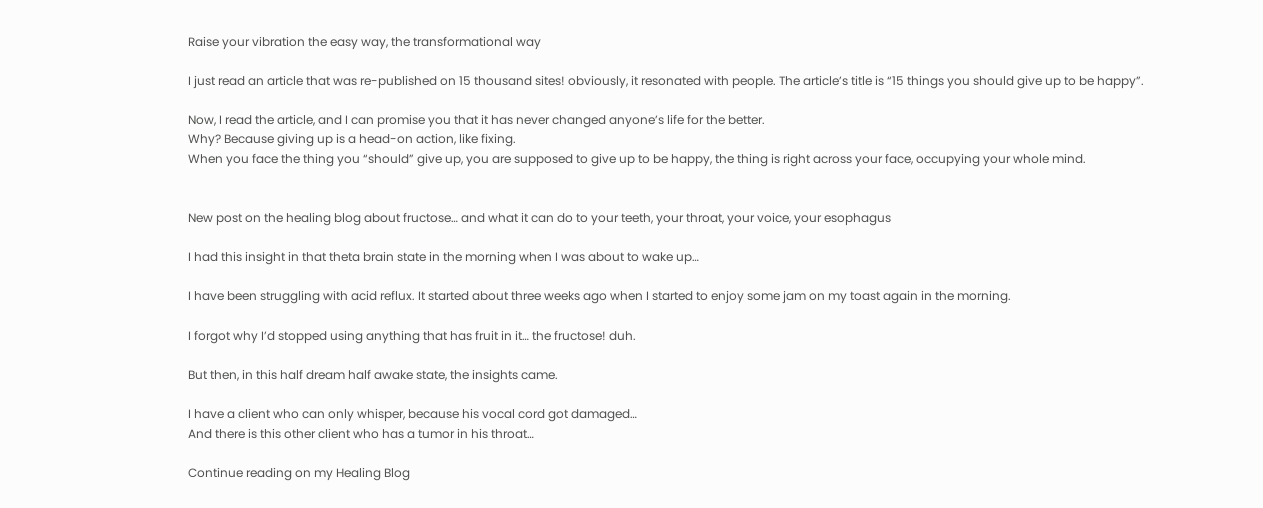Raise your vibration the easy way, the transformational way

I just read an article that was re-published on 15 thousand sites! obviously, it resonated with people. The article’s title is “15 things you should give up to be happy”.

Now, I read the article, and I can promise you that it has never changed anyone’s life for the better.
Why? Because giving up is a head-on action, like fixing.
When you face the thing you “should” give up, you are supposed to give up to be happy, the thing is right across your face, occupying your whole mind.


New post on the healing blog about fructose… and what it can do to your teeth, your throat, your voice, your esophagus

I had this insight in that theta brain state in the morning when I was about to wake up…

I have been struggling with acid reflux. It started about three weeks ago when I started to enjoy some jam on my toast again in the morning.

I forgot why I’d stopped using anything that has fruit in it… the fructose! duh.

But then, in this half dream half awake state, the insights came.

I have a client who can only whisper, because his vocal cord got damaged…
And there is this other client who has a tumor in his throat…

Continue reading on my Healing Blog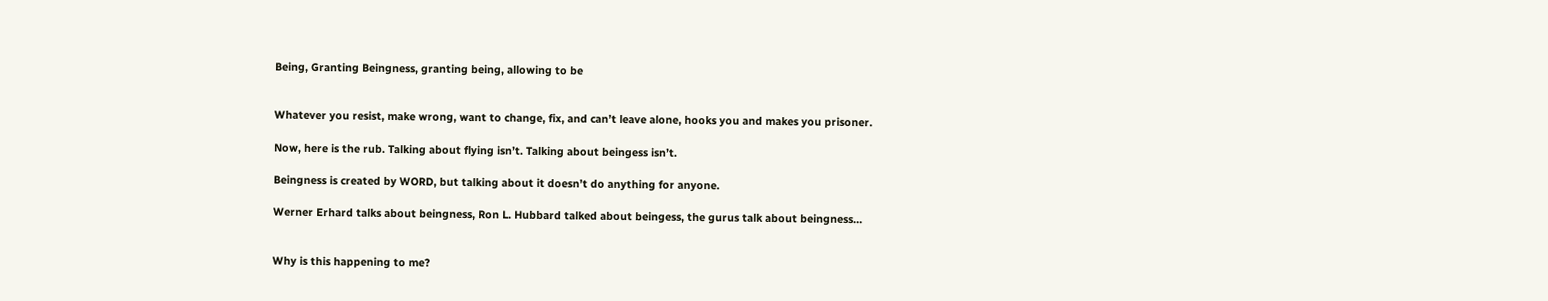Being, Granting Beingness, granting being, allowing to be


Whatever you resist, make wrong, want to change, fix, and can’t leave alone, hooks you and makes you prisoner.

Now, here is the rub. Talking about flying isn’t. Talking about beingess isn’t.

Beingness is created by WORD, but talking about it doesn’t do anything for anyone.

Werner Erhard talks about beingness, Ron L. Hubbard talked about beingess, the gurus talk about beingness…


Why is this happening to me?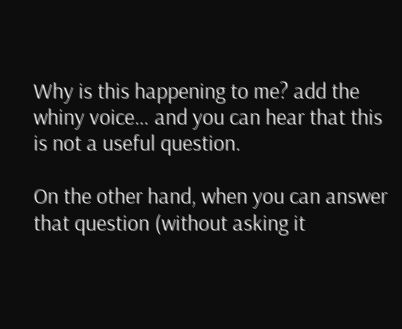Why is this happening to me? add the whiny voice… and you can hear that this is not a useful question.

On the other hand, when you can answer that question (without asking it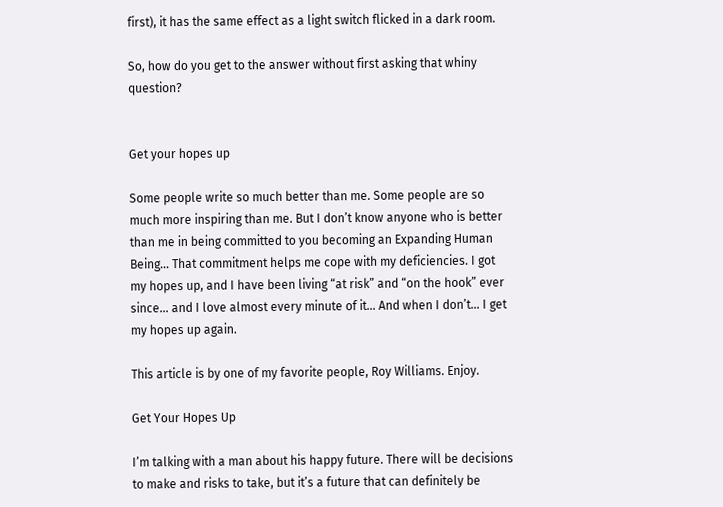first), it has the same effect as a light switch flicked in a dark room.

So, how do you get to the answer without first asking that whiny question?


Get your hopes up

Some people write so much better than me. Some people are so much more inspiring than me. But I don’t know anyone who is better than me in being committed to you becoming an Expanding Human Being… That commitment helps me cope with my deficiencies. I got my hopes up, and I have been living “at risk” and “on the hook” ever since… and I love almost every minute of it… And when I don’t… I get my hopes up again.

This article is by one of my favorite people, Roy Williams. Enjoy.

Get Your Hopes Up

I’m talking with a man about his happy future. There will be decisions to make and risks to take, but it’s a future that can definitely be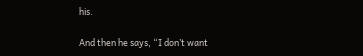his.

And then he says, “I don’t want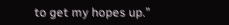to get my hopes up.”